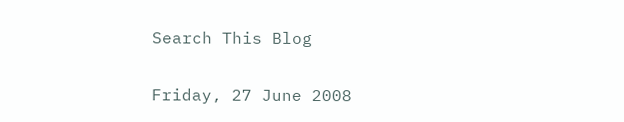Search This Blog

Friday, 27 June 2008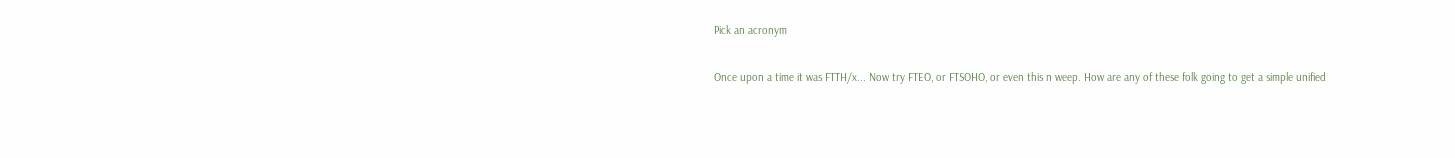Pick an acronym

Once upon a time it was FTTH/x... Now try FTEO, or FTSOHO, or even this n weep. How are any of these folk going to get a simple unified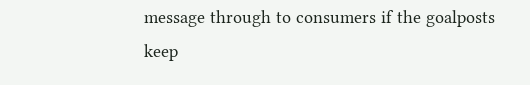message through to consumers if the goalposts keep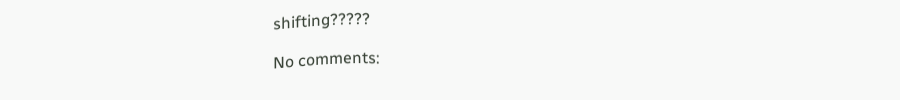shifting?????

No comments: